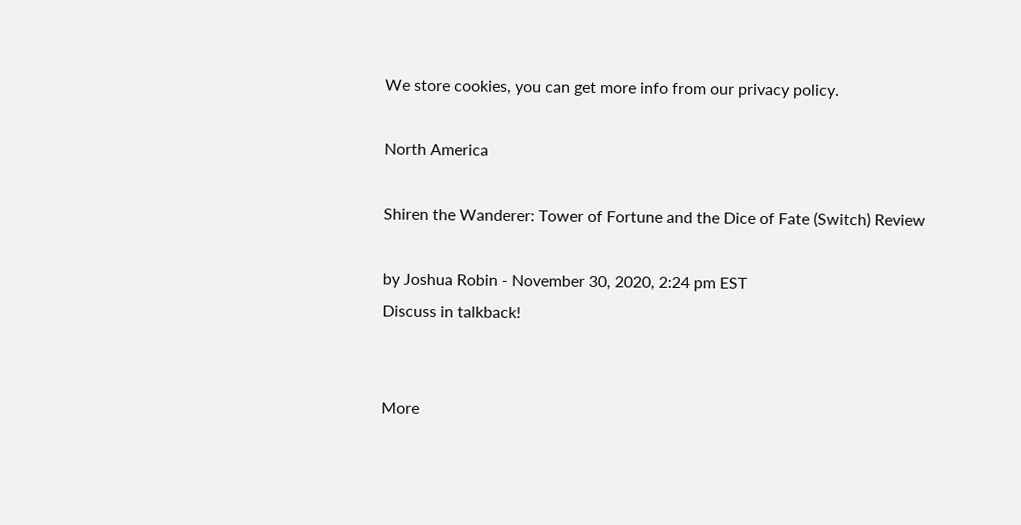We store cookies, you can get more info from our privacy policy.

North America

Shiren the Wanderer: Tower of Fortune and the Dice of Fate (Switch) Review

by Joshua Robin - November 30, 2020, 2:24 pm EST
Discuss in talkback!


More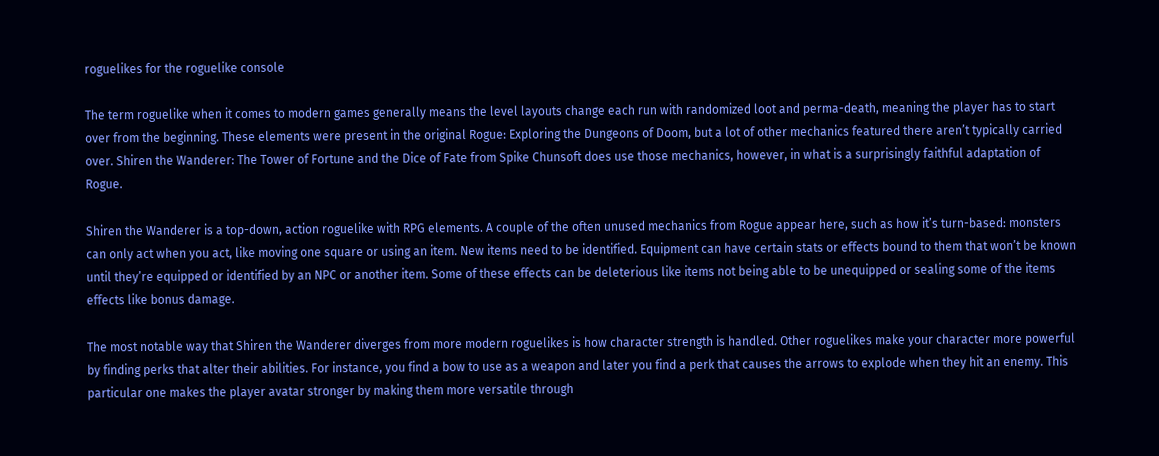roguelikes for the roguelike console

The term roguelike when it comes to modern games generally means the level layouts change each run with randomized loot and perma-death, meaning the player has to start over from the beginning. These elements were present in the original Rogue: Exploring the Dungeons of Doom, but a lot of other mechanics featured there aren’t typically carried over. Shiren the Wanderer: The Tower of Fortune and the Dice of Fate from Spike Chunsoft does use those mechanics, however, in what is a surprisingly faithful adaptation of Rogue.

Shiren the Wanderer is a top-down, action roguelike with RPG elements. A couple of the often unused mechanics from Rogue appear here, such as how it’s turn-based: monsters can only act when you act, like moving one square or using an item. New items need to be identified. Equipment can have certain stats or effects bound to them that won’t be known until they’re equipped or identified by an NPC or another item. Some of these effects can be deleterious like items not being able to be unequipped or sealing some of the items effects like bonus damage.

The most notable way that Shiren the Wanderer diverges from more modern roguelikes is how character strength is handled. Other roguelikes make your character more powerful by finding perks that alter their abilities. For instance, you find a bow to use as a weapon and later you find a perk that causes the arrows to explode when they hit an enemy. This particular one makes the player avatar stronger by making them more versatile through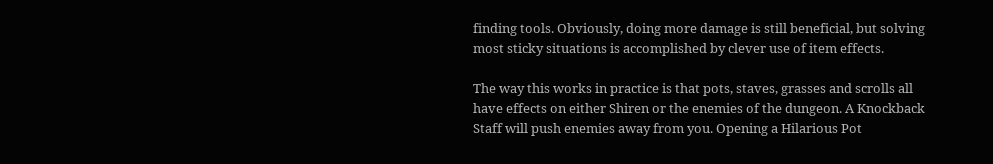finding tools. Obviously, doing more damage is still beneficial, but solving most sticky situations is accomplished by clever use of item effects.

The way this works in practice is that pots, staves, grasses and scrolls all have effects on either Shiren or the enemies of the dungeon. A Knockback Staff will push enemies away from you. Opening a Hilarious Pot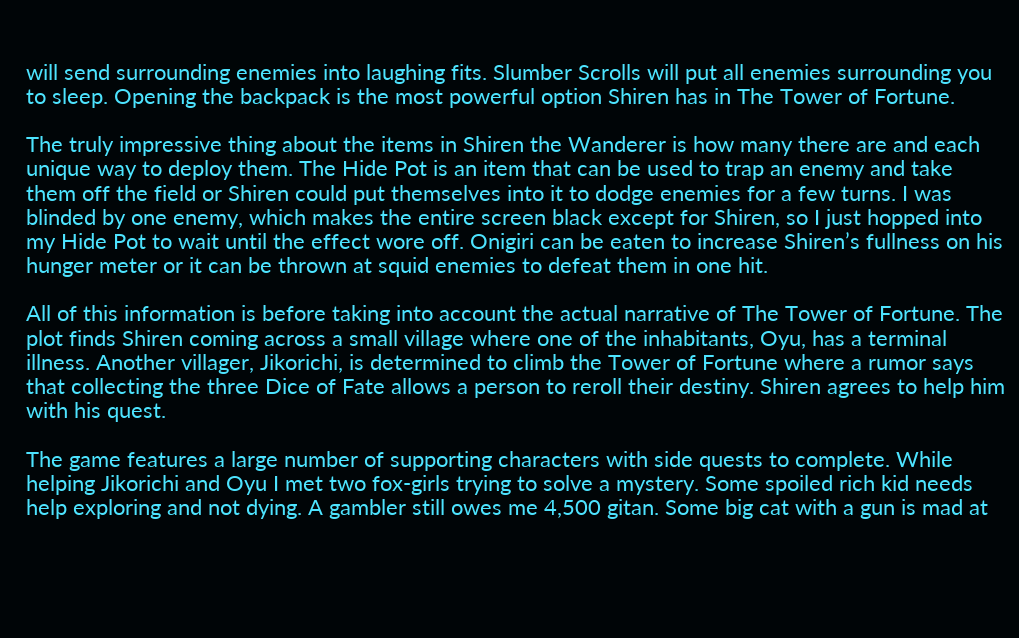will send surrounding enemies into laughing fits. Slumber Scrolls will put all enemies surrounding you to sleep. Opening the backpack is the most powerful option Shiren has in The Tower of Fortune.

The truly impressive thing about the items in Shiren the Wanderer is how many there are and each unique way to deploy them. The Hide Pot is an item that can be used to trap an enemy and take them off the field or Shiren could put themselves into it to dodge enemies for a few turns. I was blinded by one enemy, which makes the entire screen black except for Shiren, so I just hopped into my Hide Pot to wait until the effect wore off. Onigiri can be eaten to increase Shiren’s fullness on his hunger meter or it can be thrown at squid enemies to defeat them in one hit.

All of this information is before taking into account the actual narrative of The Tower of Fortune. The plot finds Shiren coming across a small village where one of the inhabitants, Oyu, has a terminal illness. Another villager, Jikorichi, is determined to climb the Tower of Fortune where a rumor says that collecting the three Dice of Fate allows a person to reroll their destiny. Shiren agrees to help him with his quest.

The game features a large number of supporting characters with side quests to complete. While helping Jikorichi and Oyu I met two fox-girls trying to solve a mystery. Some spoiled rich kid needs help exploring and not dying. A gambler still owes me 4,500 gitan. Some big cat with a gun is mad at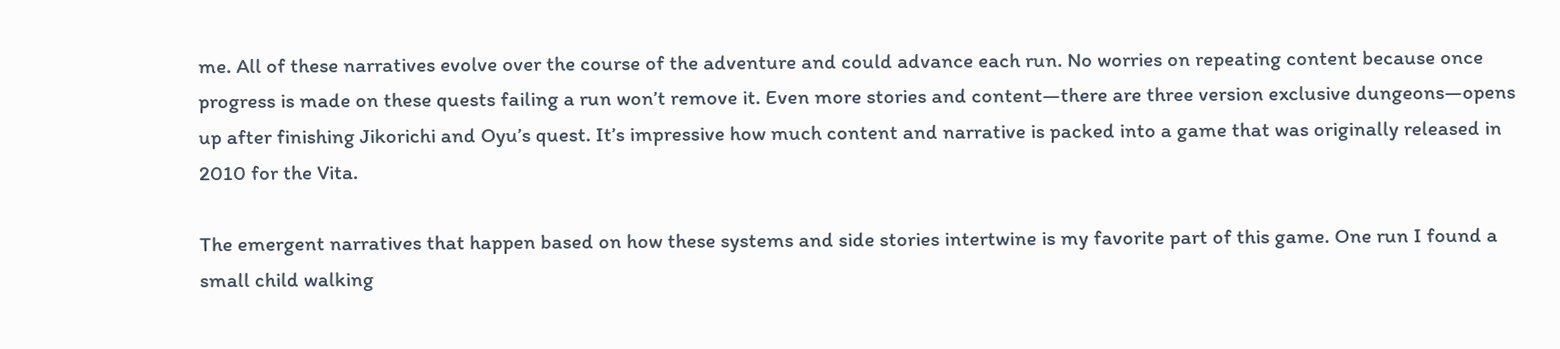me. All of these narratives evolve over the course of the adventure and could advance each run. No worries on repeating content because once progress is made on these quests failing a run won’t remove it. Even more stories and content—there are three version exclusive dungeons—opens up after finishing Jikorichi and Oyu’s quest. It’s impressive how much content and narrative is packed into a game that was originally released in 2010 for the Vita.

The emergent narratives that happen based on how these systems and side stories intertwine is my favorite part of this game. One run I found a small child walking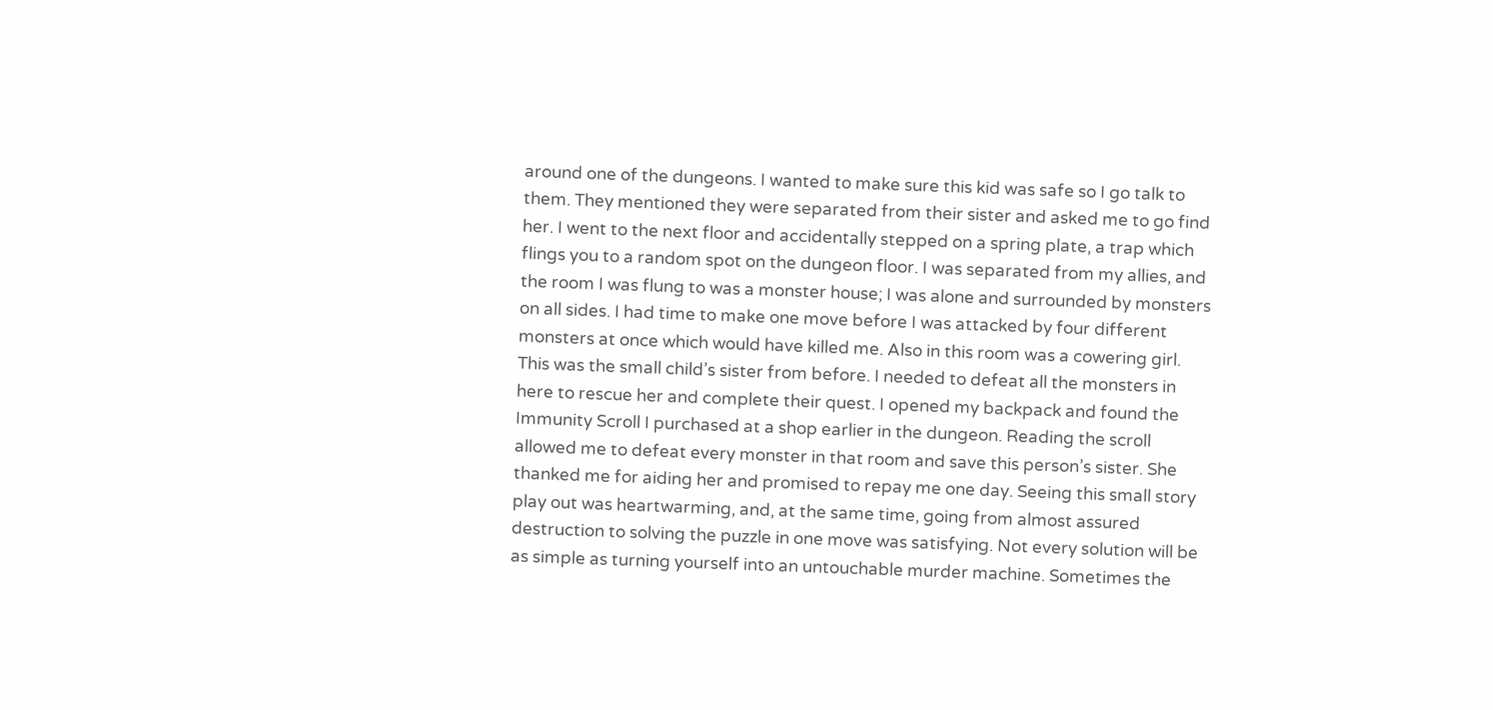around one of the dungeons. I wanted to make sure this kid was safe so I go talk to them. They mentioned they were separated from their sister and asked me to go find her. I went to the next floor and accidentally stepped on a spring plate, a trap which flings you to a random spot on the dungeon floor. I was separated from my allies, and the room I was flung to was a monster house; I was alone and surrounded by monsters on all sides. I had time to make one move before I was attacked by four different monsters at once which would have killed me. Also in this room was a cowering girl. This was the small child’s sister from before. I needed to defeat all the monsters in here to rescue her and complete their quest. I opened my backpack and found the Immunity Scroll I purchased at a shop earlier in the dungeon. Reading the scroll allowed me to defeat every monster in that room and save this person’s sister. She thanked me for aiding her and promised to repay me one day. Seeing this small story play out was heartwarming, and, at the same time, going from almost assured destruction to solving the puzzle in one move was satisfying. Not every solution will be as simple as turning yourself into an untouchable murder machine. Sometimes the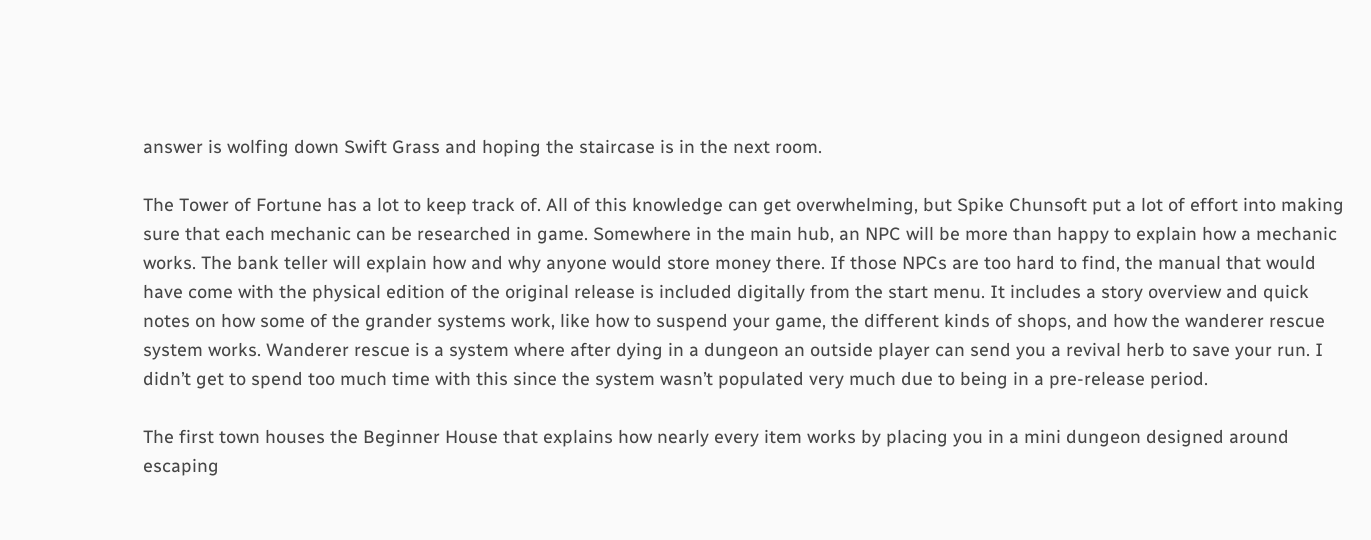answer is wolfing down Swift Grass and hoping the staircase is in the next room.

The Tower of Fortune has a lot to keep track of. All of this knowledge can get overwhelming, but Spike Chunsoft put a lot of effort into making sure that each mechanic can be researched in game. Somewhere in the main hub, an NPC will be more than happy to explain how a mechanic works. The bank teller will explain how and why anyone would store money there. If those NPCs are too hard to find, the manual that would have come with the physical edition of the original release is included digitally from the start menu. It includes a story overview and quick notes on how some of the grander systems work, like how to suspend your game, the different kinds of shops, and how the wanderer rescue system works. Wanderer rescue is a system where after dying in a dungeon an outside player can send you a revival herb to save your run. I didn’t get to spend too much time with this since the system wasn’t populated very much due to being in a pre-release period.

The first town houses the Beginner House that explains how nearly every item works by placing you in a mini dungeon designed around escaping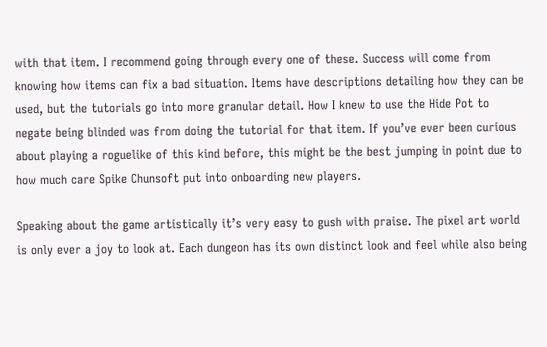with that item. I recommend going through every one of these. Success will come from knowing how items can fix a bad situation. Items have descriptions detailing how they can be used, but the tutorials go into more granular detail. How I knew to use the Hide Pot to negate being blinded was from doing the tutorial for that item. If you’ve ever been curious about playing a roguelike of this kind before, this might be the best jumping in point due to how much care Spike Chunsoft put into onboarding new players.

Speaking about the game artistically it’s very easy to gush with praise. The pixel art world is only ever a joy to look at. Each dungeon has its own distinct look and feel while also being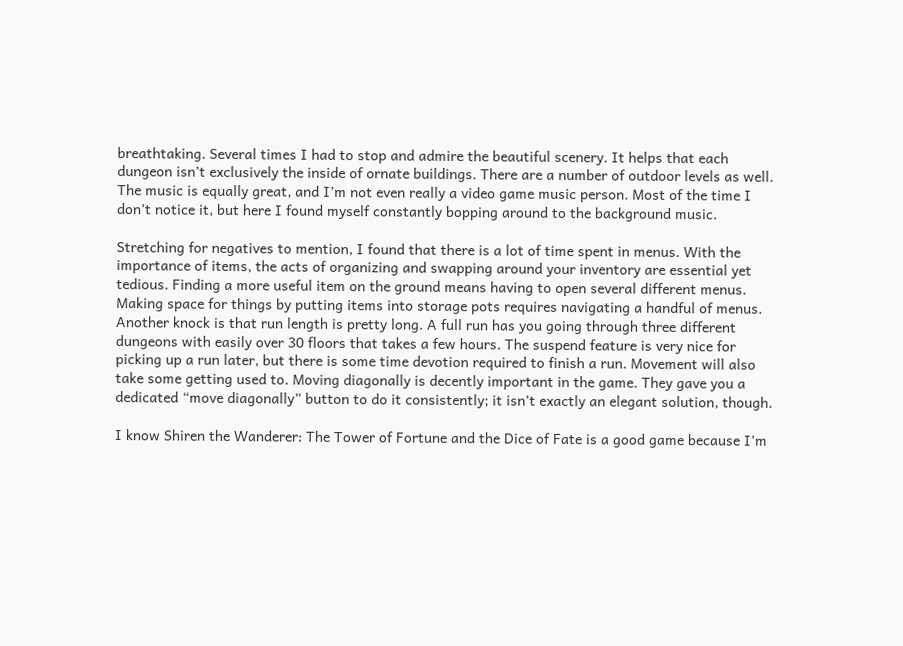breathtaking. Several times I had to stop and admire the beautiful scenery. It helps that each dungeon isn’t exclusively the inside of ornate buildings. There are a number of outdoor levels as well. The music is equally great, and I’m not even really a video game music person. Most of the time I don’t notice it, but here I found myself constantly bopping around to the background music.

Stretching for negatives to mention, I found that there is a lot of time spent in menus. With the importance of items, the acts of organizing and swapping around your inventory are essential yet tedious. Finding a more useful item on the ground means having to open several different menus. Making space for things by putting items into storage pots requires navigating a handful of menus. Another knock is that run length is pretty long. A full run has you going through three different dungeons with easily over 30 floors that takes a few hours. The suspend feature is very nice for picking up a run later, but there is some time devotion required to finish a run. Movement will also take some getting used to. Moving diagonally is decently important in the game. They gave you a dedicated “move diagonally” button to do it consistently; it isn’t exactly an elegant solution, though.

I know Shiren the Wanderer: The Tower of Fortune and the Dice of Fate is a good game because I’m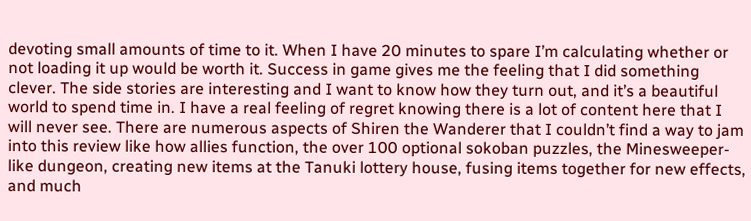devoting small amounts of time to it. When I have 20 minutes to spare I’m calculating whether or not loading it up would be worth it. Success in game gives me the feeling that I did something clever. The side stories are interesting and I want to know how they turn out, and it’s a beautiful world to spend time in. I have a real feeling of regret knowing there is a lot of content here that I will never see. There are numerous aspects of Shiren the Wanderer that I couldn’t find a way to jam into this review like how allies function, the over 100 optional sokoban puzzles, the Minesweeper-like dungeon, creating new items at the Tanuki lottery house, fusing items together for new effects, and much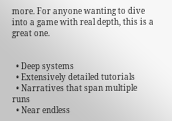more. For anyone wanting to dive into a game with real depth, this is a great one.


  • Deep systems
  • Extensively detailed tutorials
  • Narratives that span multiple runs
  • Near endless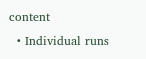content
  • Individual runs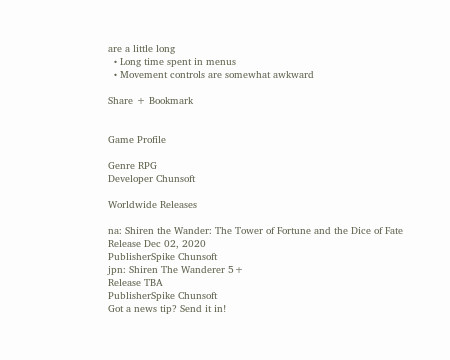are a little long
  • Long time spent in menus
  • Movement controls are somewhat awkward

Share + Bookmark


Game Profile

Genre RPG
Developer Chunsoft

Worldwide Releases

na: Shiren the Wander: The Tower of Fortune and the Dice of Fate
Release Dec 02, 2020
PublisherSpike Chunsoft
jpn: Shiren The Wanderer 5+
Release TBA
PublisherSpike Chunsoft
Got a news tip? Send it in!